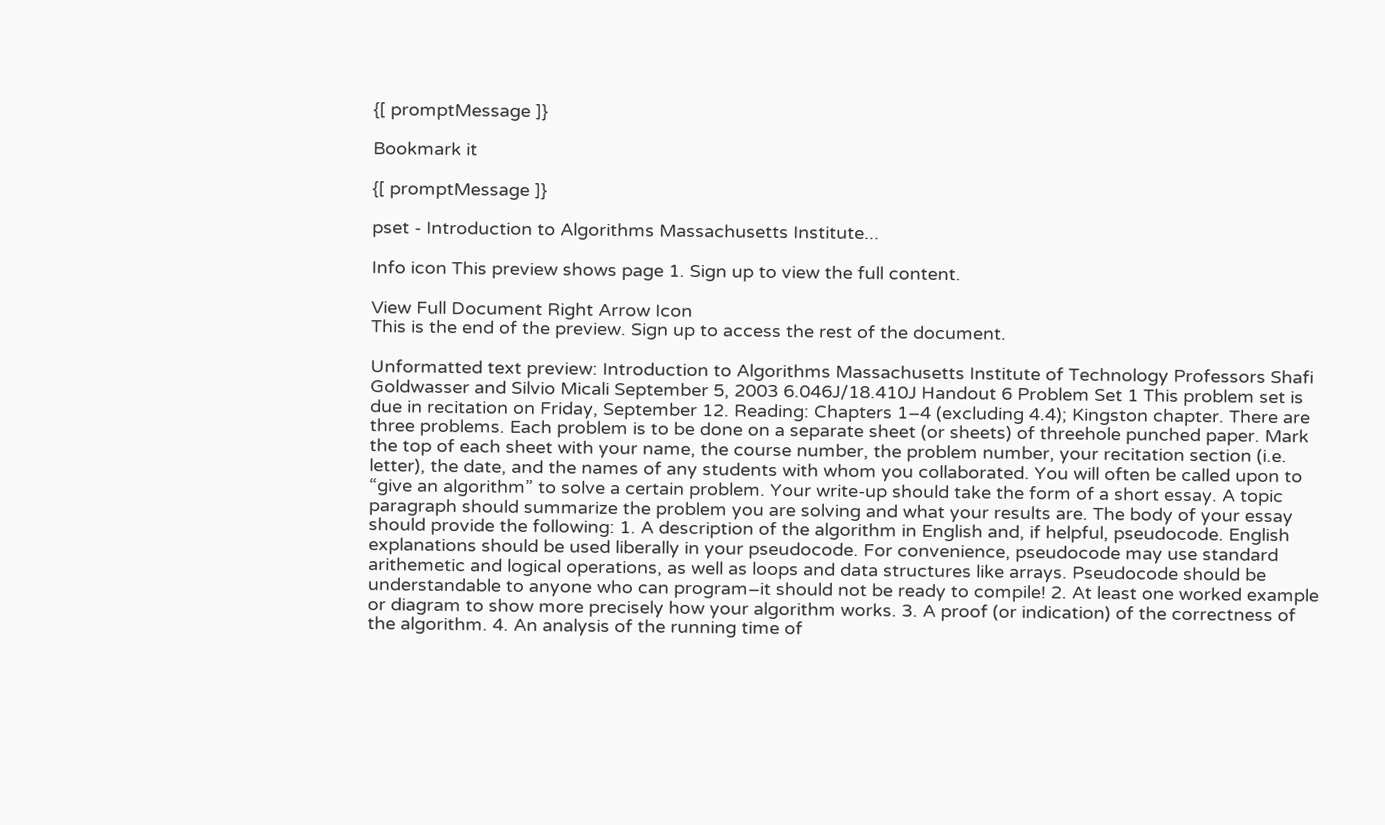{[ promptMessage ]}

Bookmark it

{[ promptMessage ]}

pset - Introduction to Algorithms Massachusetts Institute...

Info icon This preview shows page 1. Sign up to view the full content.

View Full Document Right Arrow Icon
This is the end of the preview. Sign up to access the rest of the document.

Unformatted text preview: Introduction to Algorithms Massachusetts Institute of Technology Professors Shafi Goldwasser and Silvio Micali September 5, 2003 6.046J/18.410J Handout 6 Problem Set 1 This problem set is due in recitation on Friday, September 12. Reading: Chapters 1–4 (excluding 4.4); Kingston chapter. There are three problems. Each problem is to be done on a separate sheet (or sheets) of threehole punched paper. Mark the top of each sheet with your name, the course number, the problem number, your recitation section (i.e. letter), the date, and the names of any students with whom you collaborated. You will often be called upon to “give an algorithm” to solve a certain problem. Your write-up should take the form of a short essay. A topic paragraph should summarize the problem you are solving and what your results are. The body of your essay should provide the following: 1. A description of the algorithm in English and, if helpful, pseudocode. English explanations should be used liberally in your pseudocode. For convenience, pseudocode may use standard arithemetic and logical operations, as well as loops and data structures like arrays. Pseudocode should be understandable to anyone who can program–it should not be ready to compile! 2. At least one worked example or diagram to show more precisely how your algorithm works. 3. A proof (or indication) of the correctness of the algorithm. 4. An analysis of the running time of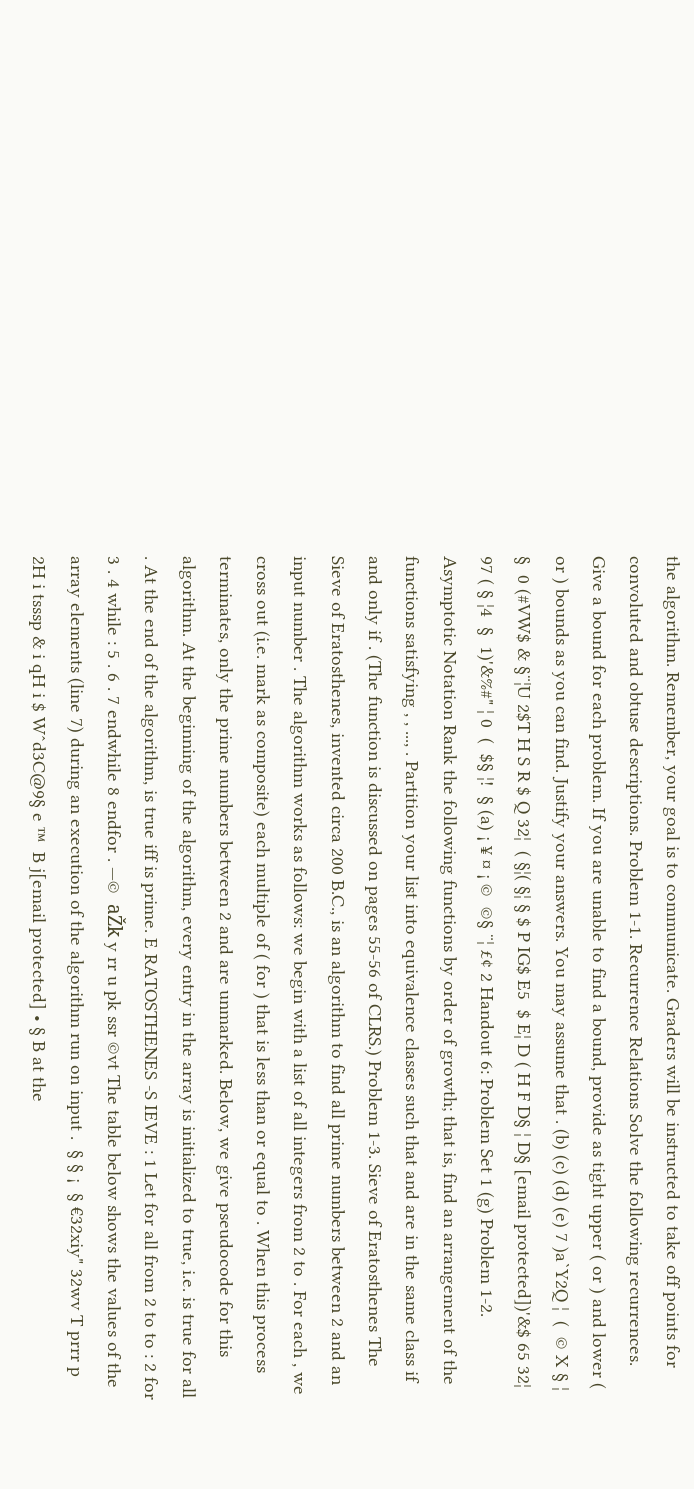the algorithm. Remember, your goal is to communicate. Graders will be instructed to take off points for convoluted and obtuse descriptions. Problem 1-1. Recurrence Relations Solve the following recurrences. Give a bound for each problem. If you are unable to find a bound, provide as tight upper ( or ) and lower ( or ) bounds as you can find. Justify your answers. You may assume that . (b) (c) (d) (e) 7 )a`Y2Q ¦  (  © X § ¦  §  0 (#VW$ & §¨¦U 2$T H S R $ Q 32¦  ( §¦( §¦ § $ P IG$ E5  $ E¦ D ( H F D§ ¦ D§ [email protected])'&$ 65 32¦ 97 ( § ¦4  §  1)'&%#" ¦ 0  (  $§ ¦!  § (a) ¡ ¥ ¤ ¡ ©  ©§ ¨¦ £¢ 2 Handout 6: Problem Set 1 (g) Problem 1-2. Asymptotic Notation Rank the following functions by order of growth; that is, find an arrangement of the functions satisfying , , ..., . Partition your list into equivalence classes such that and are in the same class if and only if . (The function is discussed on pages 55-56 of CLRS.) Problem 1-3. Sieve of Eratosthenes The Sieve of Eratosthenes, invented circa 200 B.C., is an algorithm to find all prime numbers between 2 and an input number . The algorithm works as follows: we begin with a list of all integers from 2 to . For each , we cross out (i.e. mark as composite) each multiple of ( for ) that is less than or equal to . When this process terminates, only the prime numbers between 2 and are unmarked. Below, we give pseudocode for this algorithm. At the beginning of the algorithm, every entry in the array is initialized to true, i.e. is true for all . At the end of the algorithm, is true iff is prime. E RATOSTHENES -S IEVE : 1 Let for all from 2 to to : 2 for 3 . 4 while : 5 . 6 . 7 endwhile 8 endfor . —©  aŽk y rr u pk ssr ©vt The table below shows the values of the array elements (line 7) during an execution of the algorithm run on input .  § § ¡  § €32xiy" 32wv T prrr p 2H i tsssp & i qH i $ Wˆd3C@9§ e ™  B j[email protected] • § B at the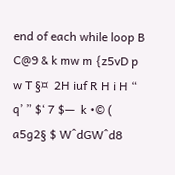end of each while loop B C@9 & k mw m {z5vD p w T §¤  2H iuf R H i H “ q’ ” $‘ 7 $—  k •© (  a5g2§ $ WˆdGWˆd8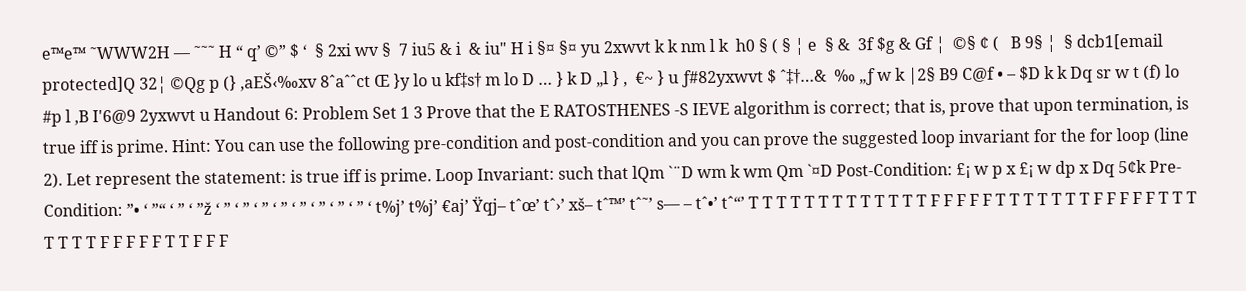e™e™ ˜WWW2H — ˜˜˜ H “ q’ ©” $ ‘  § 2xi wv §  7 iu5 & i  & iu" H i §¤ §¤ yu 2xwvt k k nm l k  h0 § ( § ¦ e  § &  3f $g & Gf ¦  ©§ ¢ (   B 9§ ¦  § dcb1[email protected]Q 32¦ ©Qg p (} ‚aEŠ‹‰xv 8ˆaˆˆct Œ }y lo u kf‡s† m lo D … } k D „l } ‚  €~ } u ƒ#82yxwvt $ ˆ‡†…&  ‰ „ƒ w k |2§ B9 C@f • – $D k k Dq sr w t (f) lo #p l ‚B I'6@9 2yxwvt u Handout 6: Problem Set 1 3 Prove that the E RATOSTHENES -S IEVE algorithm is correct; that is, prove that upon termination, is true iff is prime. Hint: You can use the following pre-condition and post-condition and you can prove the suggested loop invariant for the for loop (line 2). Let represent the statement: is true iff is prime. Loop Invariant: such that lQm `¨D wm k wm Qm `¤D Post-Condition: £¡ w p x £¡ w dp x Dq 5¢k Pre-Condition: ”• ‘ ”“ ‘ ” ‘ ”ž ‘ ” ‘ ” ‘ ” ‘ ” ‘ ” ‘ ” ‘ ” ‘ ” ‘ t%j’ t%j’ €aj’ Ÿqj– tˆœ’ tˆ›’ xš– tˆ™’ tˆ˜’ s— – tˆ•’ tˆ“’ T T T T T T T T T T T T T F F F F F T T T T T T T F F F F F T T T T T T T F F F F F T T F F F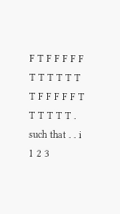F T F F F F F T T T T T T T F F F F F T T T T T T . such that . . i 1 2 3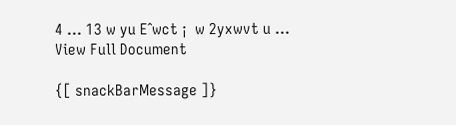4 ... 13 w yu Eˆwct ¡  w 2yxwvt u ...
View Full Document

{[ snackBarMessage ]}